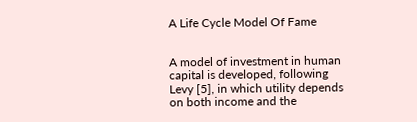A Life Cycle Model Of Fame


A model of investment in human capital is developed, following Levy [5], in which utility depends on both income and the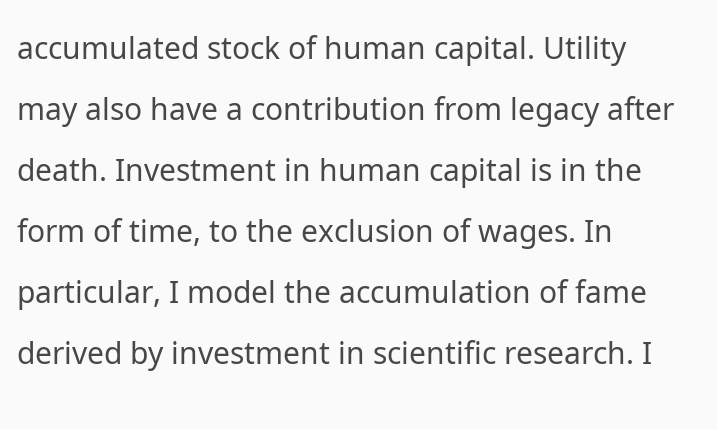accumulated stock of human capital. Utility may also have a contribution from legacy after death. Investment in human capital is in the form of time, to the exclusion of wages. In particular, I model the accumulation of fame derived by investment in scientific research. I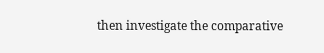then investigate the comparative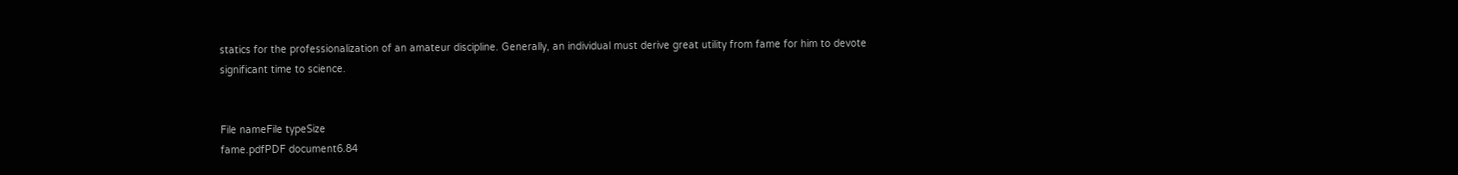statics for the professionalization of an amateur discipline. Generally, an individual must derive great utility from fame for him to devote significant time to science.


File nameFile typeSize
fame.pdfPDF document6.84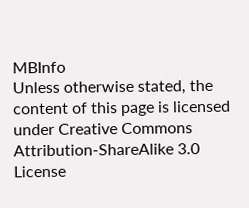MBInfo
Unless otherwise stated, the content of this page is licensed under Creative Commons Attribution-ShareAlike 3.0 License